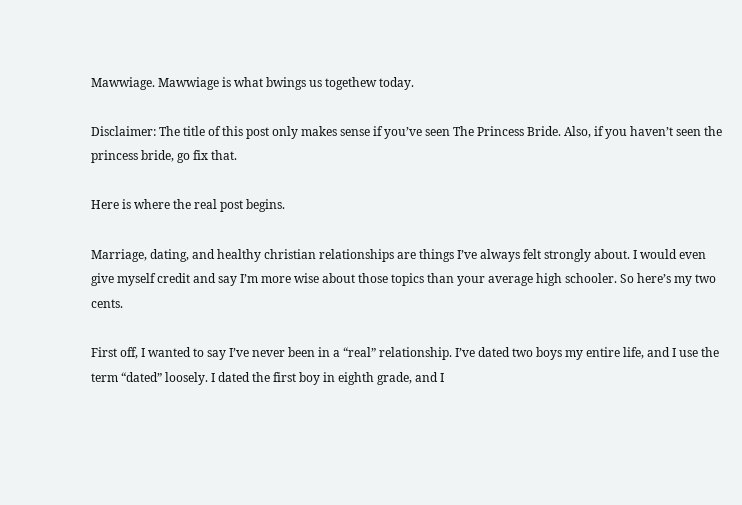Mawwiage. Mawwiage is what bwings us togethew today.

Disclaimer: The title of this post only makes sense if you’ve seen The Princess Bride. Also, if you haven’t seen the princess bride, go fix that.

Here is where the real post begins.

Marriage, dating, and healthy christian relationships are things I’ve always felt strongly about. I would even give myself credit and say I’m more wise about those topics than your average high schooler. So here’s my two cents.

First off, I wanted to say I’ve never been in a “real” relationship. I’ve dated two boys my entire life, and I use the term “dated” loosely. I dated the first boy in eighth grade, and I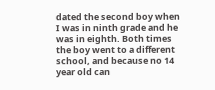dated the second boy when I was in ninth grade and he was in eighth. Both times the boy went to a different school, and because no 14 year old can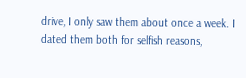drive, I only saw them about once a week. I dated them both for selfish reasons,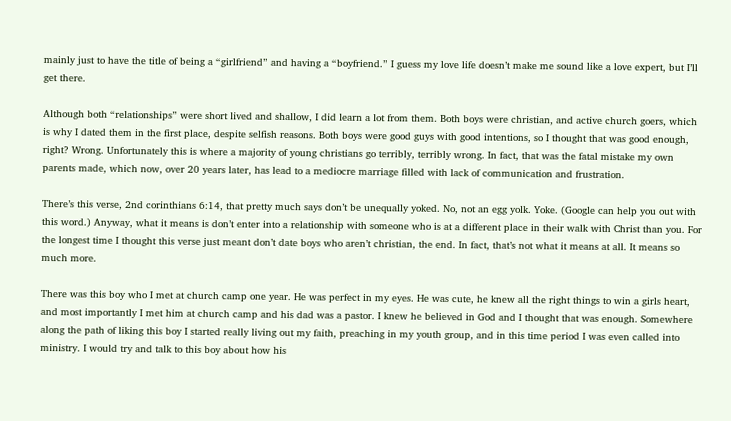mainly just to have the title of being a “girlfriend” and having a “boyfriend.” I guess my love life doesn’t make me sound like a love expert, but I’ll get there.

Although both “relationships” were short lived and shallow, I did learn a lot from them. Both boys were christian, and active church goers, which is why I dated them in the first place, despite selfish reasons. Both boys were good guys with good intentions, so I thought that was good enough, right? Wrong. Unfortunately this is where a majority of young christians go terribly, terribly wrong. In fact, that was the fatal mistake my own parents made, which now, over 20 years later, has lead to a mediocre marriage filled with lack of communication and frustration.

There’s this verse, 2nd corinthians 6:14, that pretty much says don’t be unequally yoked. No, not an egg yolk. Yoke. (Google can help you out with this word.) Anyway, what it means is don’t enter into a relationship with someone who is at a different place in their walk with Christ than you. For the longest time I thought this verse just meant don’t date boys who aren’t christian, the end. In fact, that’s not what it means at all. It means so much more.

There was this boy who I met at church camp one year. He was perfect in my eyes. He was cute, he knew all the right things to win a girls heart, and most importantly I met him at church camp and his dad was a pastor. I knew he believed in God and I thought that was enough. Somewhere along the path of liking this boy I started really living out my faith, preaching in my youth group, and in this time period I was even called into ministry. I would try and talk to this boy about how his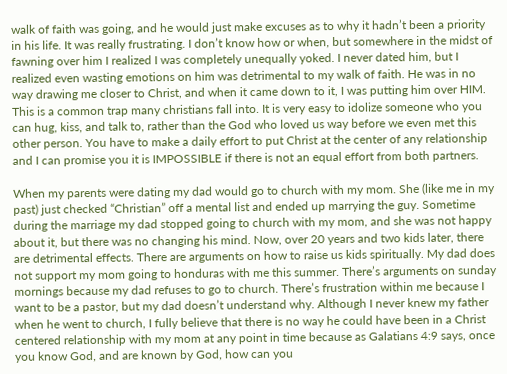walk of faith was going, and he would just make excuses as to why it hadn’t been a priority in his life. It was really frustrating. I don’t know how or when, but somewhere in the midst of fawning over him I realized I was completely unequally yoked. I never dated him, but I realized even wasting emotions on him was detrimental to my walk of faith. He was in no way drawing me closer to Christ, and when it came down to it, I was putting him over HIM.
This is a common trap many christians fall into. It is very easy to idolize someone who you can hug, kiss, and talk to, rather than the God who loved us way before we even met this other person. You have to make a daily effort to put Christ at the center of any relationship and I can promise you it is IMPOSSIBLE if there is not an equal effort from both partners.

When my parents were dating my dad would go to church with my mom. She (like me in my past) just checked “Christian” off a mental list and ended up marrying the guy. Sometime during the marriage my dad stopped going to church with my mom, and she was not happy about it, but there was no changing his mind. Now, over 20 years and two kids later, there are detrimental effects. There are arguments on how to raise us kids spiritually. My dad does not support my mom going to honduras with me this summer. There’s arguments on sunday mornings because my dad refuses to go to church. There’s frustration within me because I want to be a pastor, but my dad doesn’t understand why. Although I never knew my father when he went to church, I fully believe that there is no way he could have been in a Christ centered relationship with my mom at any point in time because as Galatians 4:9 says, once you know God, and are known by God, how can you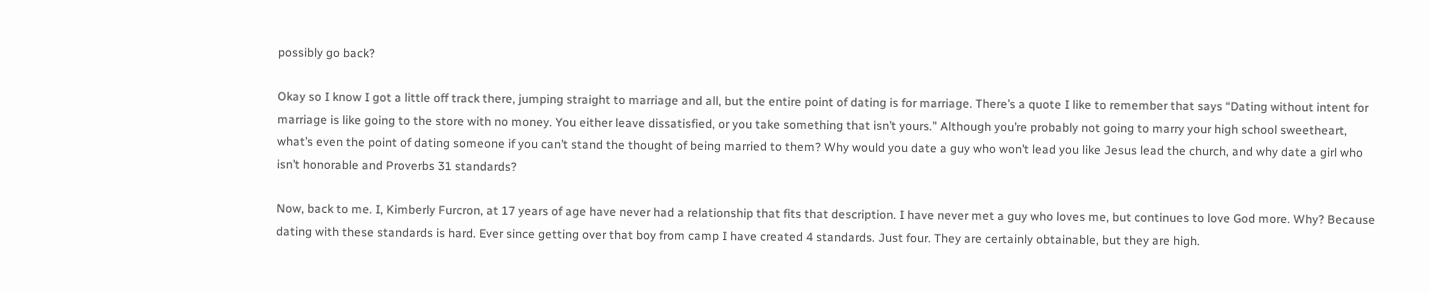possibly go back?

Okay so I know I got a little off track there, jumping straight to marriage and all, but the entire point of dating is for marriage. There’s a quote I like to remember that says “Dating without intent for marriage is like going to the store with no money. You either leave dissatisfied, or you take something that isn’t yours.” Although you’re probably not going to marry your high school sweetheart, what’s even the point of dating someone if you can’t stand the thought of being married to them? Why would you date a guy who won’t lead you like Jesus lead the church, and why date a girl who isn’t honorable and Proverbs 31 standards?

Now, back to me. I, Kimberly Furcron, at 17 years of age have never had a relationship that fits that description. I have never met a guy who loves me, but continues to love God more. Why? Because dating with these standards is hard. Ever since getting over that boy from camp I have created 4 standards. Just four. They are certainly obtainable, but they are high.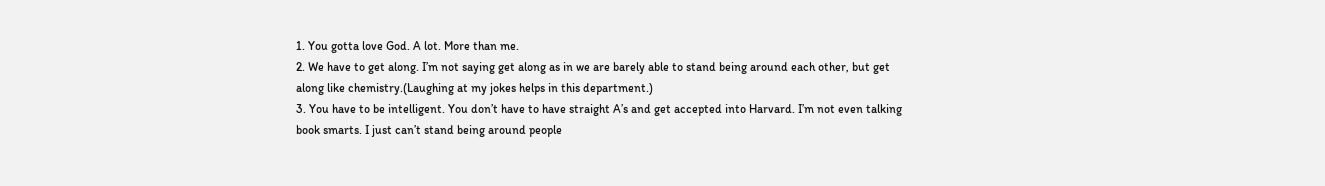1. You gotta love God. A lot. More than me.
2. We have to get along. I’m not saying get along as in we are barely able to stand being around each other, but get along like chemistry.(Laughing at my jokes helps in this department.)
3. You have to be intelligent. You don’t have to have straight A’s and get accepted into Harvard. I’m not even talking book smarts. I just can’t stand being around people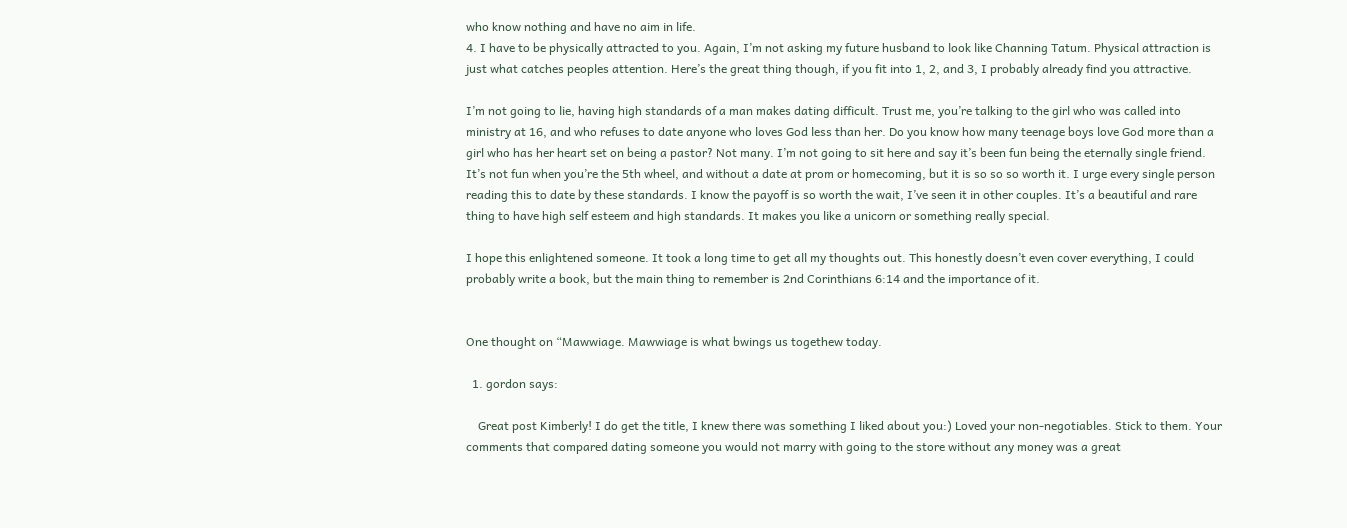who know nothing and have no aim in life.
4. I have to be physically attracted to you. Again, I’m not asking my future husband to look like Channing Tatum. Physical attraction is just what catches peoples attention. Here’s the great thing though, if you fit into 1, 2, and 3, I probably already find you attractive.

I’m not going to lie, having high standards of a man makes dating difficult. Trust me, you’re talking to the girl who was called into ministry at 16, and who refuses to date anyone who loves God less than her. Do you know how many teenage boys love God more than a girl who has her heart set on being a pastor? Not many. I’m not going to sit here and say it’s been fun being the eternally single friend. It’s not fun when you’re the 5th wheel, and without a date at prom or homecoming, but it is so so so worth it. I urge every single person reading this to date by these standards. I know the payoff is so worth the wait, I’ve seen it in other couples. It’s a beautiful and rare thing to have high self esteem and high standards. It makes you like a unicorn or something really special.

I hope this enlightened someone. It took a long time to get all my thoughts out. This honestly doesn’t even cover everything, I could probably write a book, but the main thing to remember is 2nd Corinthians 6:14 and the importance of it.


One thought on “Mawwiage. Mawwiage is what bwings us togethew today.

  1. gordon says:

    Great post Kimberly! I do get the title, I knew there was something I liked about you:) Loved your non-negotiables. Stick to them. Your comments that compared dating someone you would not marry with going to the store without any money was a great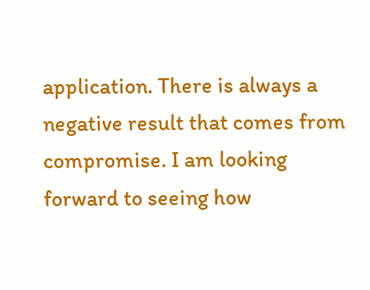application. There is always a negative result that comes from compromise. I am looking forward to seeing how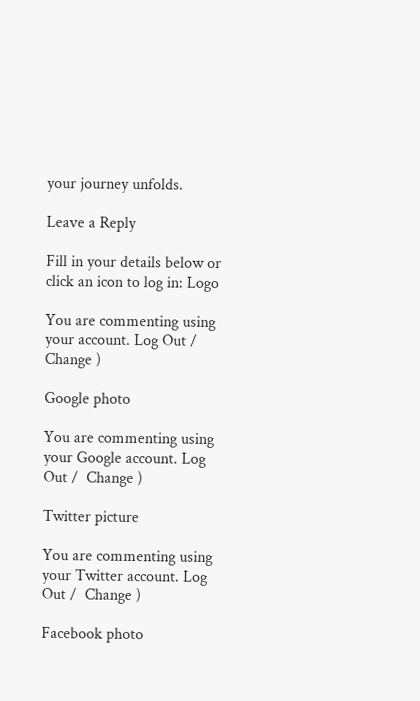your journey unfolds.

Leave a Reply

Fill in your details below or click an icon to log in: Logo

You are commenting using your account. Log Out /  Change )

Google photo

You are commenting using your Google account. Log Out /  Change )

Twitter picture

You are commenting using your Twitter account. Log Out /  Change )

Facebook photo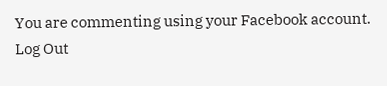You are commenting using your Facebook account. Log Out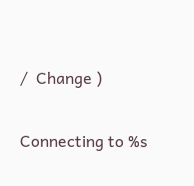/  Change )

Connecting to %s